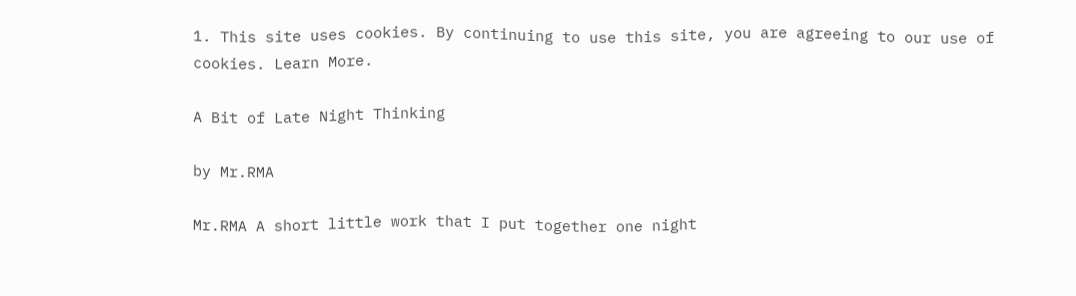1. This site uses cookies. By continuing to use this site, you are agreeing to our use of cookies. Learn More.

A Bit of Late Night Thinking

by Mr.RMA

Mr.RMA A short little work that I put together one night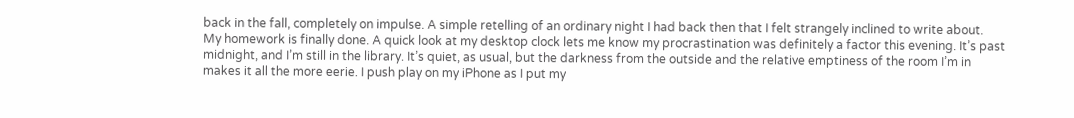back in the fall, completely on impulse. A simple retelling of an ordinary night I had back then that I felt strangely inclined to write about.
My homework is finally done. A quick look at my desktop clock lets me know my procrastination was definitely a factor this evening. It’s past midnight, and I’m still in the library. It’s quiet, as usual, but the darkness from the outside and the relative emptiness of the room I’m in makes it all the more eerie. I push play on my iPhone as I put my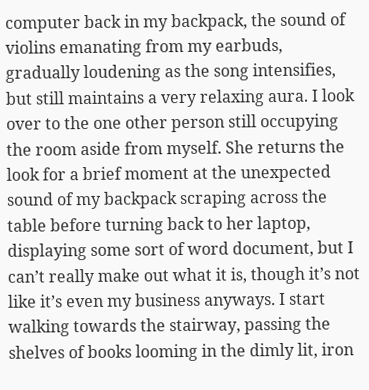computer back in my backpack, the sound of violins emanating from my earbuds, gradually loudening as the song intensifies, but still maintains a very relaxing aura. I look over to the one other person still occupying the room aside from myself. She returns the look for a brief moment at the unexpected sound of my backpack scraping across the table before turning back to her laptop, displaying some sort of word document, but I can’t really make out what it is, though it’s not like it’s even my business anyways. I start walking towards the stairway, passing the shelves of books looming in the dimly lit, iron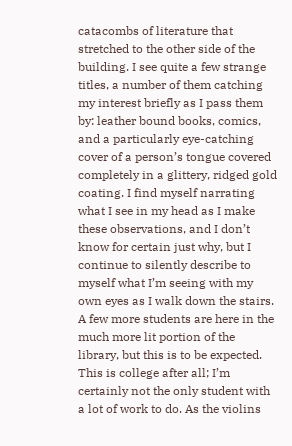catacombs of literature that stretched to the other side of the building. I see quite a few strange titles, a number of them catching my interest briefly as I pass them by: leather bound books, comics, and a particularly eye-catching cover of a person’s tongue covered completely in a glittery, ridged gold coating. I find myself narrating what I see in my head as I make these observations, and I don’t know for certain just why, but I continue to silently describe to myself what I’m seeing with my own eyes as I walk down the stairs. A few more students are here in the much more lit portion of the library, but this is to be expected. This is college after all; I’m certainly not the only student with a lot of work to do. As the violins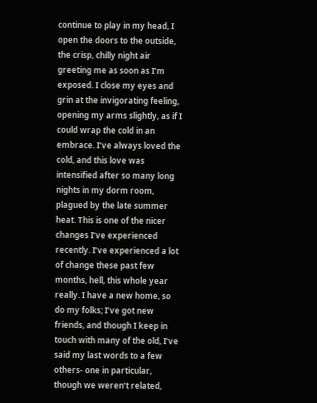continue to play in my head, I open the doors to the outside, the crisp, chilly night air greeting me as soon as I’m exposed. I close my eyes and grin at the invigorating feeling, opening my arms slightly, as if I could wrap the cold in an embrace. I’ve always loved the cold, and this love was intensified after so many long nights in my dorm room, plagued by the late summer heat. This is one of the nicer changes I’ve experienced recently. I’ve experienced a lot of change these past few months, hell, this whole year really. I have a new home, so do my folks; I’ve got new friends, and though I keep in touch with many of the old, I’ve said my last words to a few others- one in particular, though we weren’t related,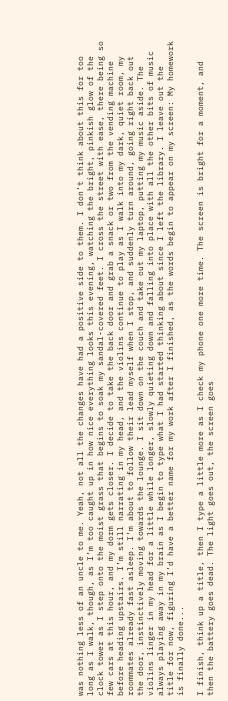was nothing less of an uncle to me. Yeah, not all the changes have had a positive side to them. I don’t think about this for too long as I walk, though, as I’m too caught up in how nice everything looks this evening, watching the bright, pinkish glow of the clock tower as I step onto the moist grass that begins to soak my sandal-covered feet. I cross the street with ease, there being so few cars at this hour, and my dorm gets closer. I decide to take the back door and grab a snack or two from the vending machine before heading upstairs. I’m still narrating in my head, and the violins continue to play as I walk into my dark, quiet room, my roommates already fast asleep. I’m about to follow their lead myself when I stop, and suddenly turn around, going right back out the door, instinctively moving towards the lounge. I sit down on the couch and take out my laptop, putting my music aside. The violins linger in my head for a little while longer, slowly quieting down and falling into place with all the other bits of music always playing away in my brain as I begin to type what I had started thinking about since I left the library. I leave out the title for now, figuring I’d have a better name for my work after I finished, as the words begin to appear on my screen: My homework is finally done...

I finish, think up a title, then I type a little more as I check my phone one more time. The screen is bright for a moment, and then the battery goes dead. The light goes out, the screen goes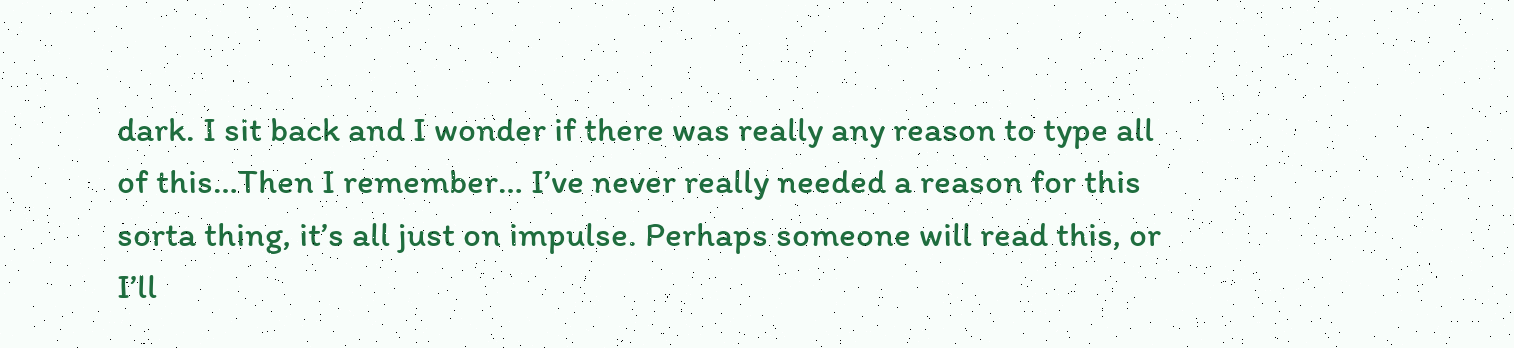dark. I sit back and I wonder if there was really any reason to type all of this…Then I remember… I’ve never really needed a reason for this sorta thing, it’s all just on impulse. Perhaps someone will read this, or I’ll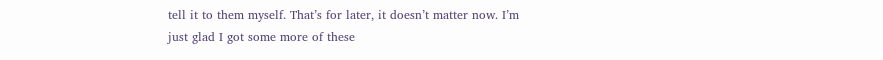tell it to them myself. That’s for later, it doesn’t matter now. I’m just glad I got some more of these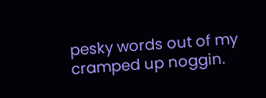pesky words out of my cramped up noggin.